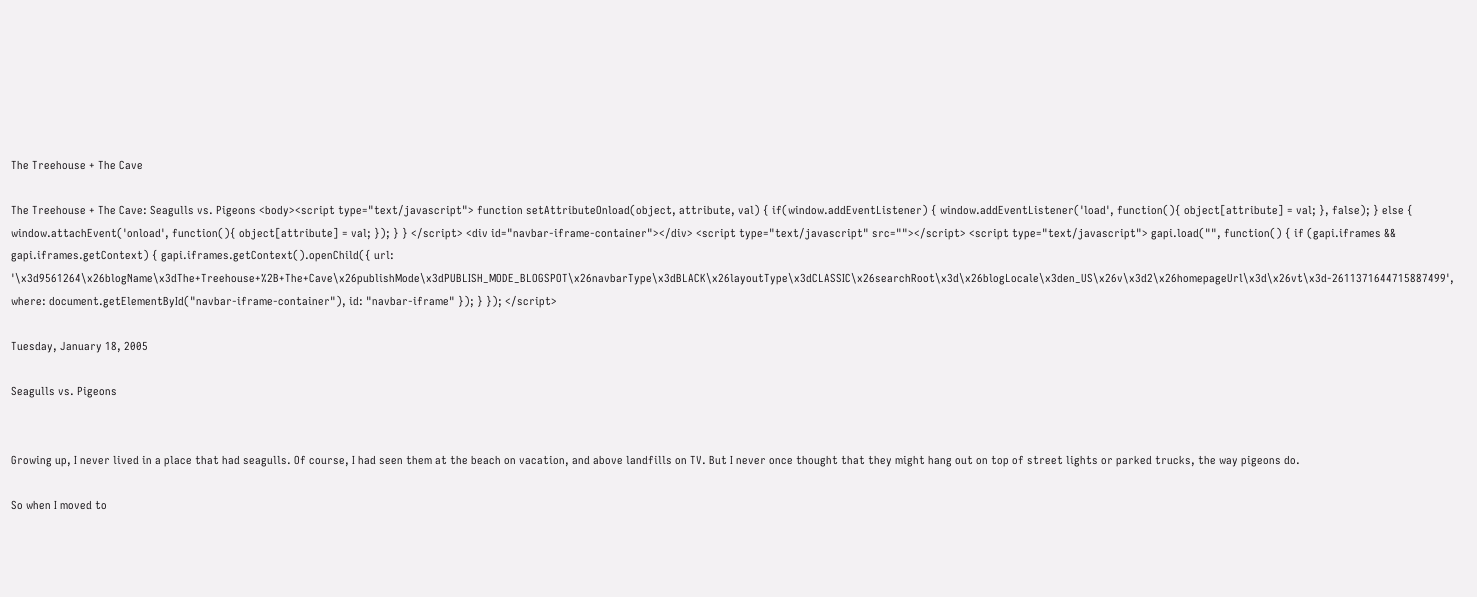The Treehouse + The Cave

The Treehouse + The Cave: Seagulls vs. Pigeons <body><script type="text/javascript"> function setAttributeOnload(object, attribute, val) { if(window.addEventListener) { window.addEventListener('load', function(){ object[attribute] = val; }, false); } else { window.attachEvent('onload', function(){ object[attribute] = val; }); } } </script> <div id="navbar-iframe-container"></div> <script type="text/javascript" src=""></script> <script type="text/javascript"> gapi.load("", function() { if (gapi.iframes && gapi.iframes.getContext) { gapi.iframes.getContext().openChild({ url: '\x3d9561264\x26blogName\x3dThe+Treehouse+%2B+The+Cave\x26publishMode\x3dPUBLISH_MODE_BLOGSPOT\x26navbarType\x3dBLACK\x26layoutType\x3dCLASSIC\x26searchRoot\x3d\x26blogLocale\x3den_US\x26v\x3d2\x26homepageUrl\x3d\x26vt\x3d-2611371644715887499', where: document.getElementById("navbar-iframe-container"), id: "navbar-iframe" }); } }); </script>

Tuesday, January 18, 2005

Seagulls vs. Pigeons


Growing up, I never lived in a place that had seagulls. Of course, I had seen them at the beach on vacation, and above landfills on TV. But I never once thought that they might hang out on top of street lights or parked trucks, the way pigeons do.

So when I moved to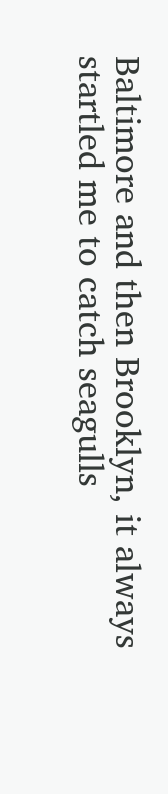Baltimore and then Brooklyn, it always startled me to catch seagulls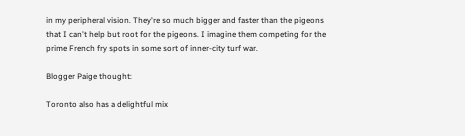in my peripheral vision. They're so much bigger and faster than the pigeons that I can't help but root for the pigeons. I imagine them competing for the prime French fry spots in some sort of inner-city turf war.

Blogger Paige thought:

Toronto also has a delightful mix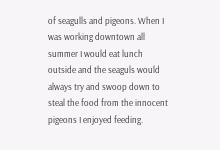of seagulls and pigeons. When I was working downtown all summer I would eat lunch outside and the seaguls would always try and swoop down to steal the food from the innocent pigeons I enjoyed feeding.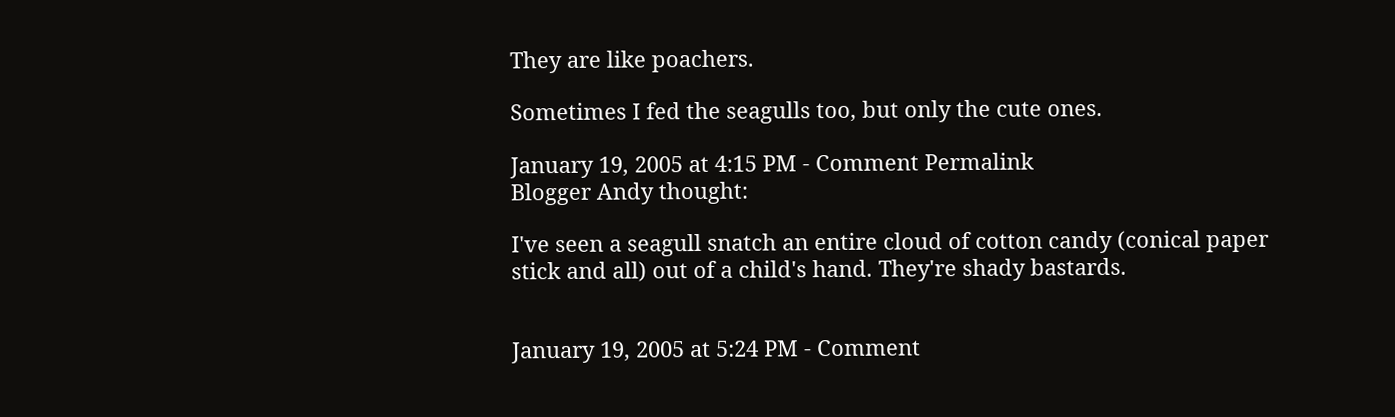They are like poachers.

Sometimes I fed the seagulls too, but only the cute ones.

January 19, 2005 at 4:15 PM - Comment Permalink
Blogger Andy thought:

I've seen a seagull snatch an entire cloud of cotton candy (conical paper stick and all) out of a child's hand. They're shady bastards.


January 19, 2005 at 5:24 PM - Comment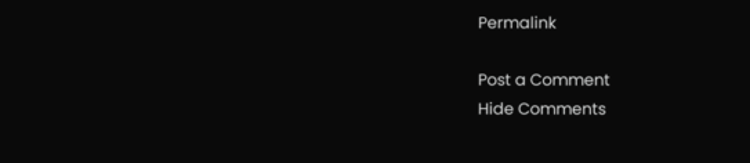Permalink

Post a Comment
Hide Comments